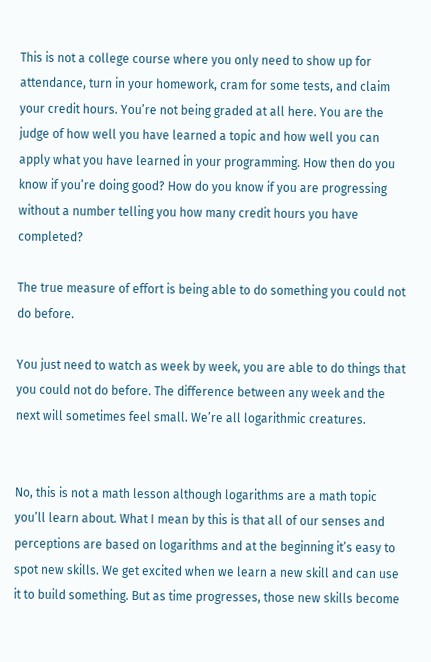This is not a college course where you only need to show up for attendance, turn in your homework, cram for some tests, and claim your credit hours. You’re not being graded at all here. You are the judge of how well you have learned a topic and how well you can apply what you have learned in your programming. How then do you know if you’re doing good? How do you know if you are progressing without a number telling you how many credit hours you have completed?

The true measure of effort is being able to do something you could not do before.

You just need to watch as week by week, you are able to do things that you could not do before. The difference between any week and the next will sometimes feel small. We’re all logarithmic creatures.


No, this is not a math lesson although logarithms are a math topic you’ll learn about. What I mean by this is that all of our senses and perceptions are based on logarithms and at the beginning it’s easy to spot new skills. We get excited when we learn a new skill and can use it to build something. But as time progresses, those new skills become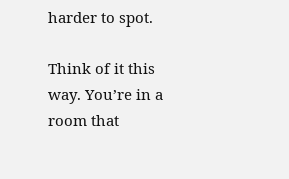harder to spot.

Think of it this way. You’re in a room that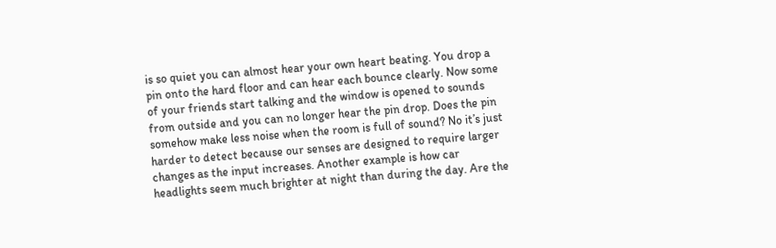is so quiet you can almost hear your own heart beating. You drop a pin onto the hard floor and can hear each bounce clearly. Now some of your friends start talking and the window is opened to sounds from outside and you can no longer hear the pin drop. Does the pin somehow make less noise when the room is full of sound? No it’s just harder to detect because our senses are designed to require larger changes as the input increases. Another example is how car headlights seem much brighter at night than during the day. Are the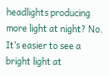headlights producing more light at night? No. It’s easier to see a bright light at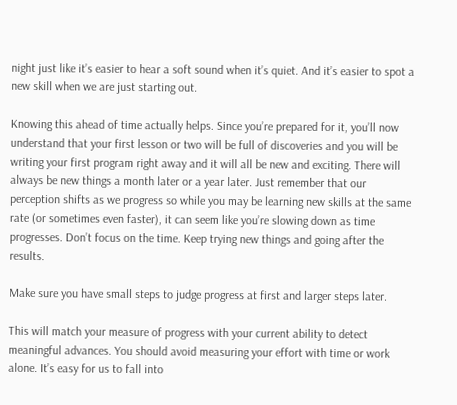night just like it’s easier to hear a soft sound when it’s quiet. And it’s easier to spot a new skill when we are just starting out.

Knowing this ahead of time actually helps. Since you’re prepared for it, you’ll now understand that your first lesson or two will be full of discoveries and you will be writing your first program right away and it will all be new and exciting. There will always be new things a month later or a year later. Just remember that our perception shifts as we progress so while you may be learning new skills at the same rate (or sometimes even faster), it can seem like you’re slowing down as time progresses. Don’t focus on the time. Keep trying new things and going after the results.

Make sure you have small steps to judge progress at first and larger steps later.

This will match your measure of progress with your current ability to detect meaningful advances. You should avoid measuring your effort with time or work alone. It’s easy for us to fall into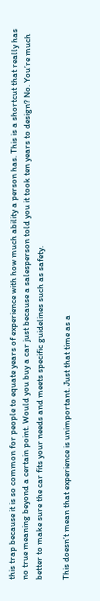this trap because it is so common for people to equate years of experience with how much ability a person has. This is a shortcut that really has no true meaning beyond a certain point. Would you buy a car just because a salesperson told you it took ten years to design? No. You’re much better to make sure the car fits your needs and meets specific guidelines such as safety.

This doesn’t mean that experience is unimportant. Just that time as a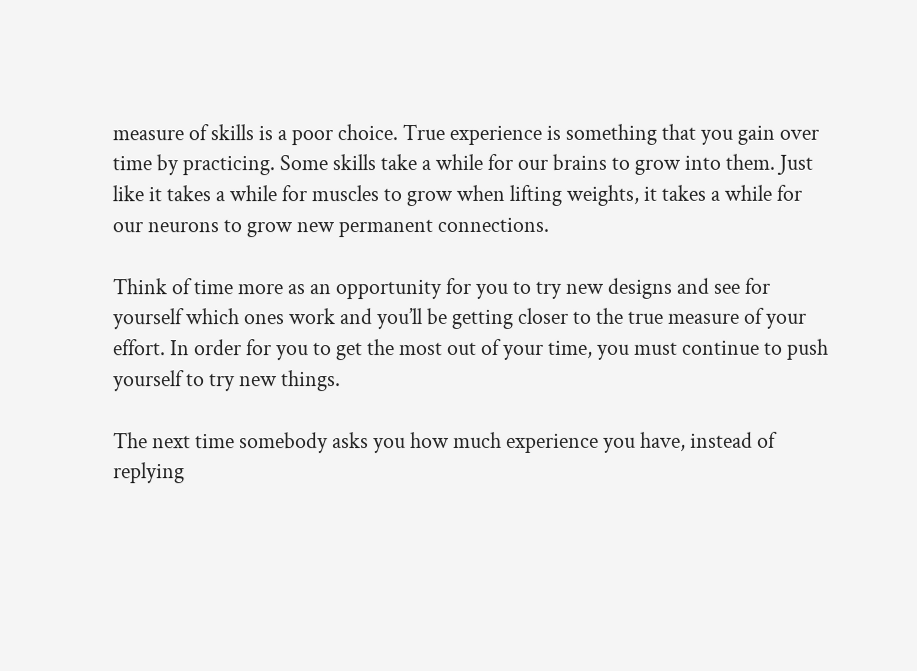measure of skills is a poor choice. True experience is something that you gain over time by practicing. Some skills take a while for our brains to grow into them. Just like it takes a while for muscles to grow when lifting weights, it takes a while for our neurons to grow new permanent connections.

Think of time more as an opportunity for you to try new designs and see for yourself which ones work and you’ll be getting closer to the true measure of your effort. In order for you to get the most out of your time, you must continue to push yourself to try new things.

The next time somebody asks you how much experience you have, instead of replying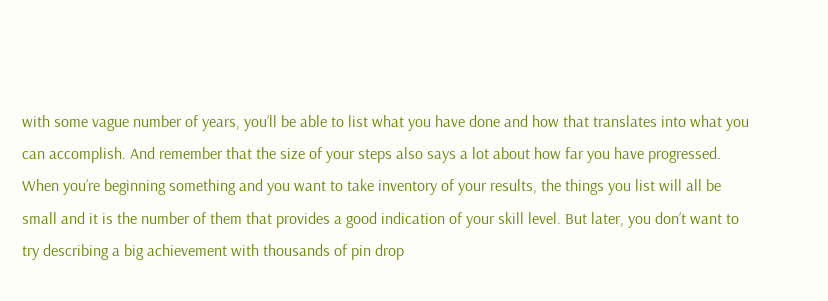with some vague number of years, you’ll be able to list what you have done and how that translates into what you can accomplish. And remember that the size of your steps also says a lot about how far you have progressed. When you’re beginning something and you want to take inventory of your results, the things you list will all be small and it is the number of them that provides a good indication of your skill level. But later, you don’t want to try describing a big achievement with thousands of pin drop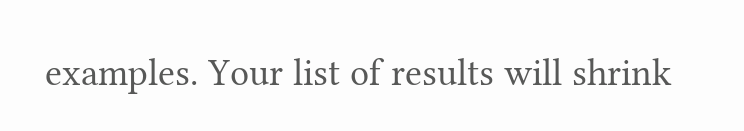examples. Your list of results will shrink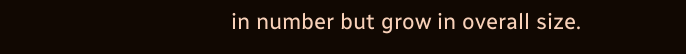in number but grow in overall size.